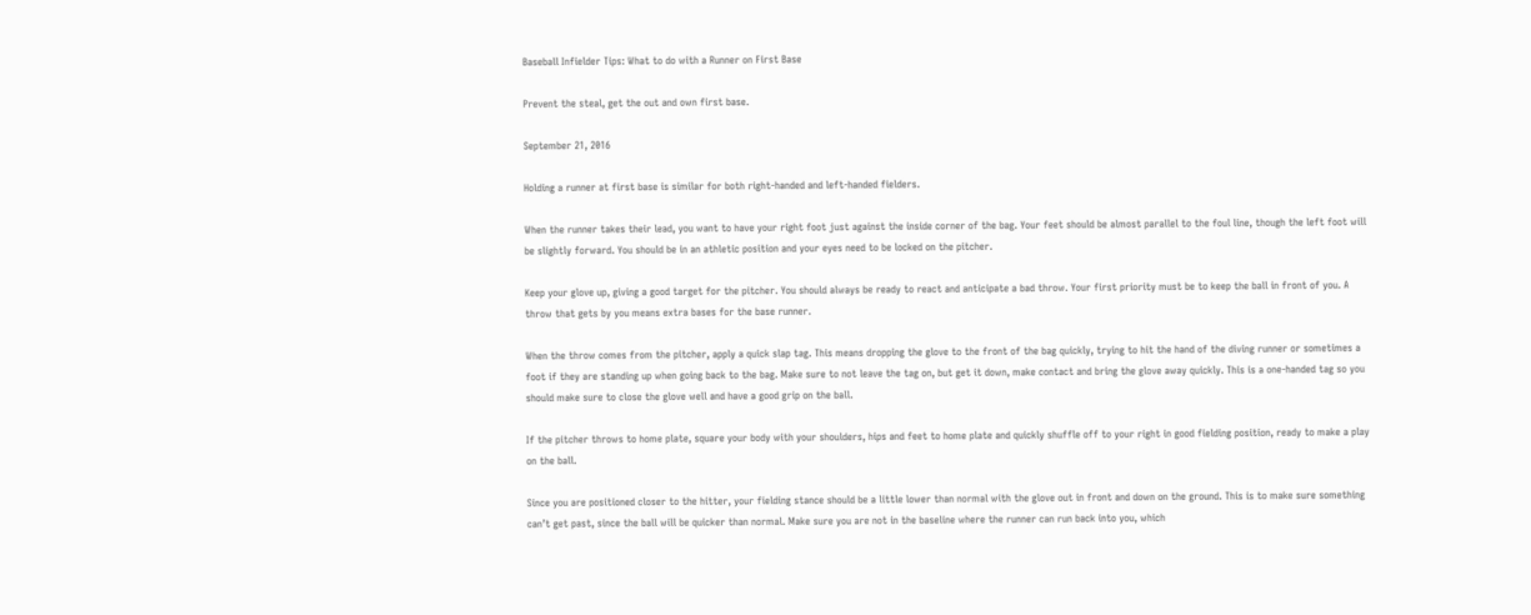Baseball Infielder Tips: What to do with a Runner on First Base

Prevent the steal, get the out and own first base.

September 21, 2016

Holding a runner at first base is similar for both right-handed and left-handed fielders.

When the runner takes their lead, you want to have your right foot just against the inside corner of the bag. Your feet should be almost parallel to the foul line, though the left foot will be slightly forward. You should be in an athletic position and your eyes need to be locked on the pitcher.

Keep your glove up, giving a good target for the pitcher. You should always be ready to react and anticipate a bad throw. Your first priority must be to keep the ball in front of you. A throw that gets by you means extra bases for the base runner.

When the throw comes from the pitcher, apply a quick slap tag. This means dropping the glove to the front of the bag quickly, trying to hit the hand of the diving runner or sometimes a foot if they are standing up when going back to the bag. Make sure to not leave the tag on, but get it down, make contact and bring the glove away quickly. This is a one-handed tag so you should make sure to close the glove well and have a good grip on the ball.

If the pitcher throws to home plate, square your body with your shoulders, hips and feet to home plate and quickly shuffle off to your right in good fielding position, ready to make a play on the ball.

Since you are positioned closer to the hitter, your fielding stance should be a little lower than normal with the glove out in front and down on the ground. This is to make sure something can’t get past, since the ball will be quicker than normal. Make sure you are not in the baseline where the runner can run back into you, which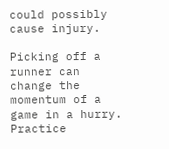could possibly cause injury.

Picking off a runner can change the momentum of a game in a hurry. Practice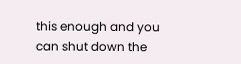this enough and you can shut down the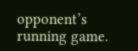opponent’s running game.